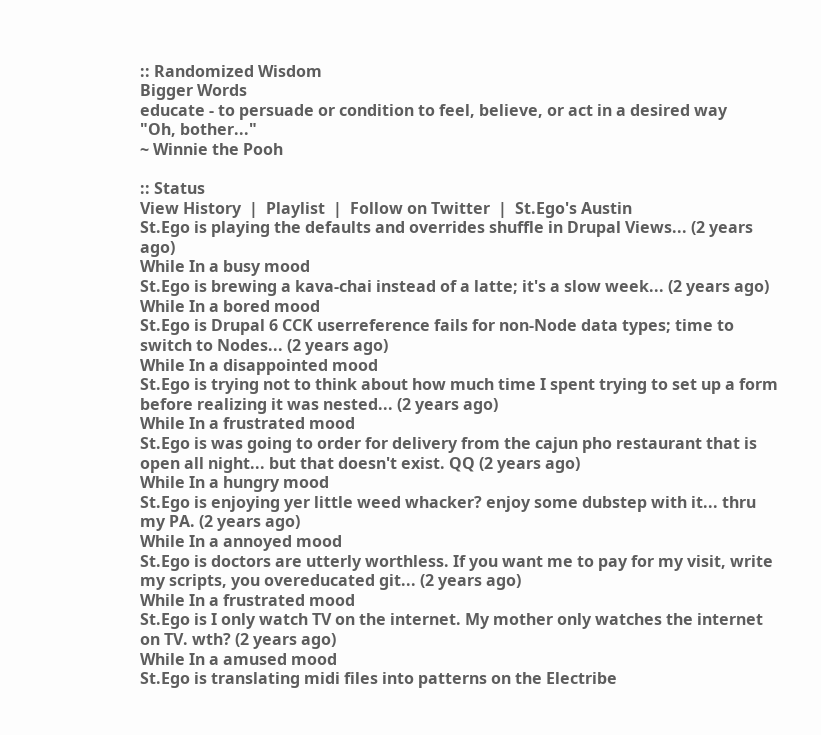:: Randomized Wisdom
Bigger Words
educate - to persuade or condition to feel, believe, or act in a desired way
"Oh, bother..."
~ Winnie the Pooh

:: Status
View History  |  Playlist  |  Follow on Twitter  |  St.Ego's Austin
St.Ego is playing the defaults and overrides shuffle in Drupal Views... (2 years ago)
While In a busy mood
St.Ego is brewing a kava-chai instead of a latte; it's a slow week... (2 years ago)
While In a bored mood
St.Ego is Drupal 6 CCK userreference fails for non-Node data types; time to switch to Nodes... (2 years ago)
While In a disappointed mood
St.Ego is trying not to think about how much time I spent trying to set up a form before realizing it was nested... (2 years ago)
While In a frustrated mood
St.Ego is was going to order for delivery from the cajun pho restaurant that is open all night... but that doesn't exist. QQ (2 years ago)
While In a hungry mood
St.Ego is enjoying yer little weed whacker? enjoy some dubstep with it... thru my PA. (2 years ago)
While In a annoyed mood
St.Ego is doctors are utterly worthless. If you want me to pay for my visit, write my scripts, you overeducated git... (2 years ago)
While In a frustrated mood
St.Ego is I only watch TV on the internet. My mother only watches the internet on TV. wth? (2 years ago)
While In a amused mood
St.Ego is translating midi files into patterns on the Electribe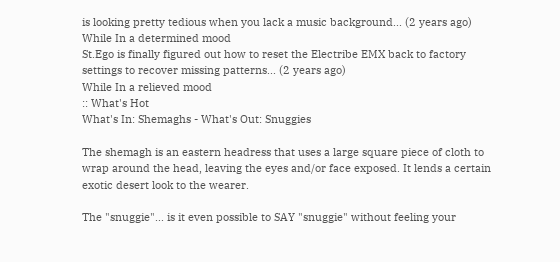is looking pretty tedious when you lack a music background... (2 years ago)
While In a determined mood
St.Ego is finally figured out how to reset the Electribe EMX back to factory settings to recover missing patterns... (2 years ago)
While In a relieved mood
:: What's Hot
What's In: Shemaghs - What's Out: Snuggies

The shemagh is an eastern headress that uses a large square piece of cloth to wrap around the head, leaving the eyes and/or face exposed. It lends a certain exotic desert look to the wearer.

The "snuggie"... is it even possible to SAY "snuggie" without feeling your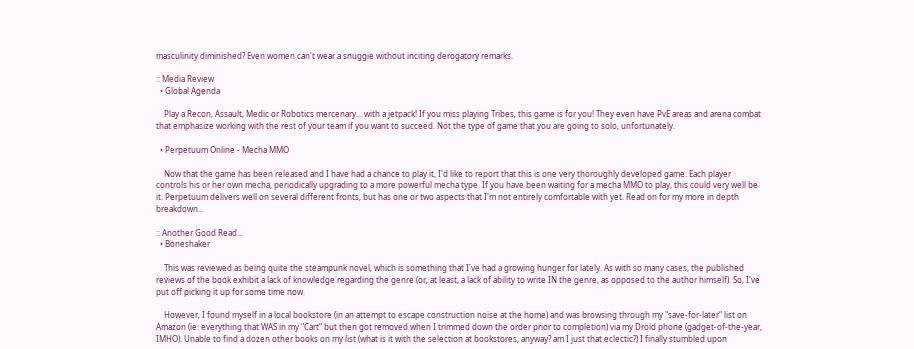masculinity diminished? Even women can't wear a snuggie without inciting derogatory remarks.

:: Media Review
  • Global Agenda

    Play a Recon, Assault, Medic or Robotics mercenary... with a jetpack! If you miss playing Tribes, this game is for you! They even have PvE areas and arena combat that emphasize working with the rest of your team if you want to succeed. Not the type of game that you are going to solo, unfortunately.

  • Perpetuum Online - Mecha MMO

    Now that the game has been released and I have had a chance to play it, I'd like to report that this is one very thoroughly developed game. Each player controls his or her own mecha, periodically upgrading to a more powerful mecha type. If you have been waiting for a mecha MMO to play, this could very well be it. Perpetuum delivers well on several different fronts, but has one or two aspects that I'm not entirely comfortable with yet. Read on for my more in depth breakdown...

:: Another Good Read...
  • Boneshaker

    This was reviewed as being quite the steampunk novel, which is something that I've had a growing hunger for lately. As with so many cases, the published reviews of the book exhibit a lack of knowledge regarding the genre (or, at least, a lack of ability to write IN the genre, as opposed to the author himself). So, I've put off picking it up for some time now.

    However, I found myself in a local bookstore (in an attempt to escape construction noise at the home) and was browsing through my "save-for-later" list on Amazon (ie: everything that WAS in my "Cart" but then got removed when I trimmed down the order prior to completion) via my Droid phone (gadget-of-the-year, IMHO). Unable to find a dozen other books on my list (what is it with the selection at bookstores, anyway? am I just that eclectic?) I finally stumbled upon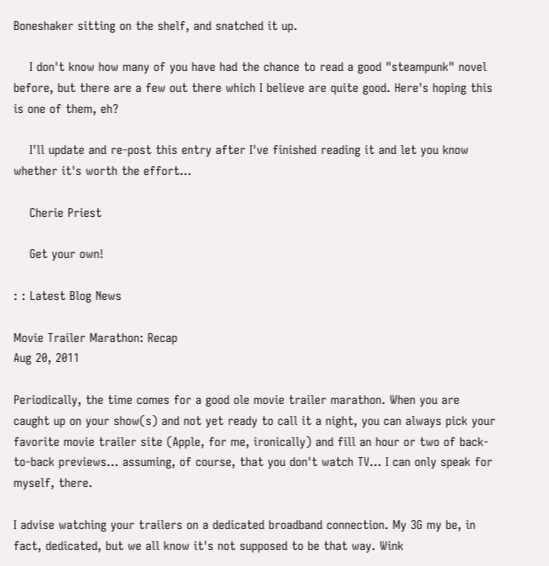Boneshaker sitting on the shelf, and snatched it up.

    I don't know how many of you have had the chance to read a good "steampunk" novel before, but there are a few out there which I believe are quite good. Here's hoping this is one of them, eh?

    I'll update and re-post this entry after I've finished reading it and let you know whether it's worth the effort...

    Cherie Priest

    Get your own!

: : Latest Blog News

Movie Trailer Marathon: Recap
Aug 20, 2011

Periodically, the time comes for a good ole movie trailer marathon. When you are caught up on your show(s) and not yet ready to call it a night, you can always pick your favorite movie trailer site (Apple, for me, ironically) and fill an hour or two of back-to-back previews... assuming, of course, that you don't watch TV... I can only speak for myself, there.

I advise watching your trailers on a dedicated broadband connection. My 3G my be, in fact, dedicated, but we all know it's not supposed to be that way. Wink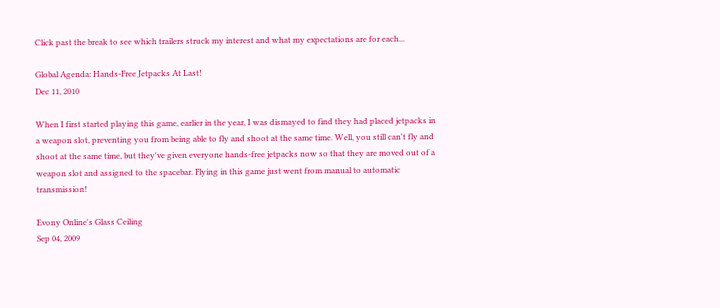Click past the break to see which trailers struck my interest and what my expectations are for each...

Global Agenda: Hands-Free Jetpacks At Last!
Dec 11, 2010

When I first started playing this game, earlier in the year, I was dismayed to find they had placed jetpacks in a weapon slot, preventing you from being able to fly and shoot at the same time. Well, you still can't fly and shoot at the same time, but they've given everyone hands-free jetpacks now so that they are moved out of a weapon slot and assigned to the spacebar. Flying in this game just went from manual to automatic transmission!

Evony Online's Glass Ceiling
Sep 04, 2009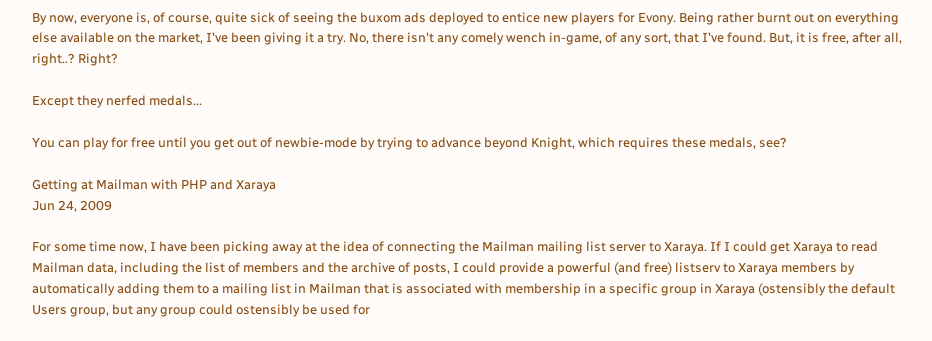By now, everyone is, of course, quite sick of seeing the buxom ads deployed to entice new players for Evony. Being rather burnt out on everything else available on the market, I've been giving it a try. No, there isn't any comely wench in-game, of any sort, that I've found. But, it is free, after all, right..? Right?

Except they nerfed medals...

You can play for free until you get out of newbie-mode by trying to advance beyond Knight, which requires these medals, see?

Getting at Mailman with PHP and Xaraya
Jun 24, 2009

For some time now, I have been picking away at the idea of connecting the Mailman mailing list server to Xaraya. If I could get Xaraya to read Mailman data, including the list of members and the archive of posts, I could provide a powerful (and free) listserv to Xaraya members by automatically adding them to a mailing list in Mailman that is associated with membership in a specific group in Xaraya (ostensibly the default Users group, but any group could ostensibly be used for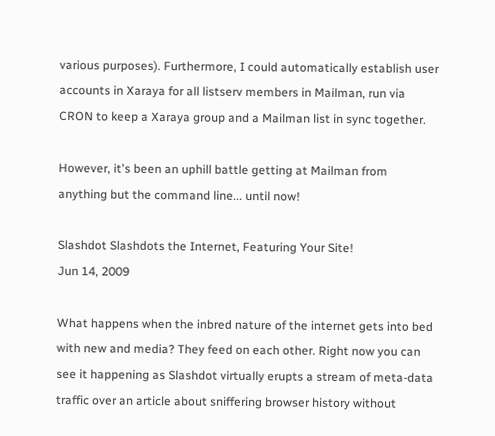various purposes). Furthermore, I could automatically establish user accounts in Xaraya for all listserv members in Mailman, run via CRON to keep a Xaraya group and a Mailman list in sync together.

However, it's been an uphill battle getting at Mailman from anything but the command line... until now!

Slashdot Slashdots the Internet, Featuring Your Site!
Jun 14, 2009

What happens when the inbred nature of the internet gets into bed with new and media? They feed on each other. Right now you can see it happening as Slashdot virtually erupts a stream of meta-data traffic over an article about sniffering browser history without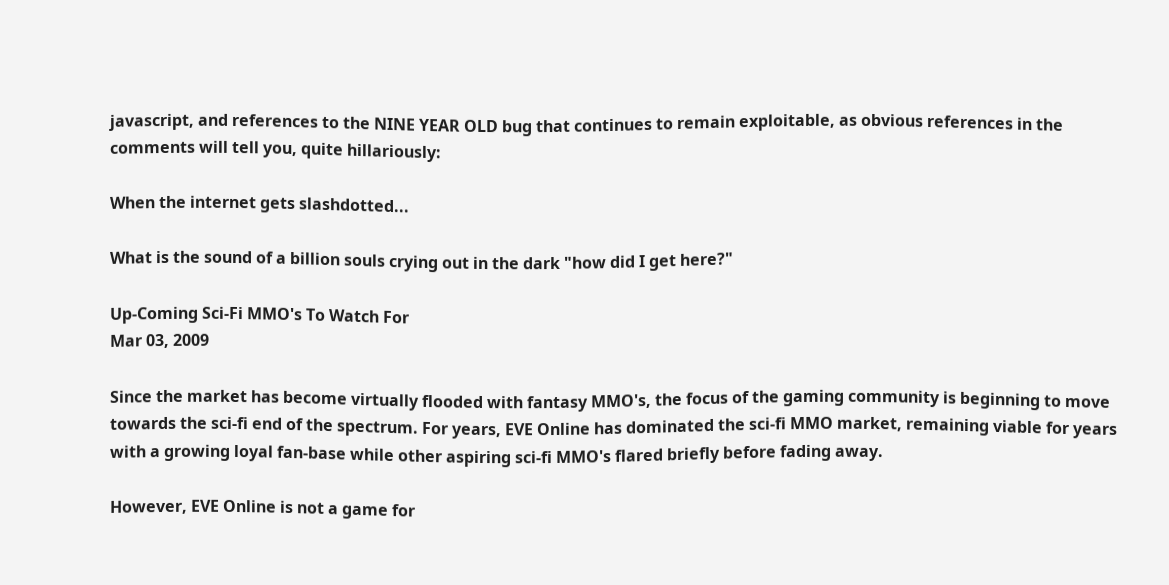javascript, and references to the NINE YEAR OLD bug that continues to remain exploitable, as obvious references in the comments will tell you, quite hillariously:

When the internet gets slashdotted...

What is the sound of a billion souls crying out in the dark "how did I get here?"

Up-Coming Sci-Fi MMO's To Watch For
Mar 03, 2009

Since the market has become virtually flooded with fantasy MMO's, the focus of the gaming community is beginning to move towards the sci-fi end of the spectrum. For years, EVE Online has dominated the sci-fi MMO market, remaining viable for years with a growing loyal fan-base while other aspiring sci-fi MMO's flared briefly before fading away.

However, EVE Online is not a game for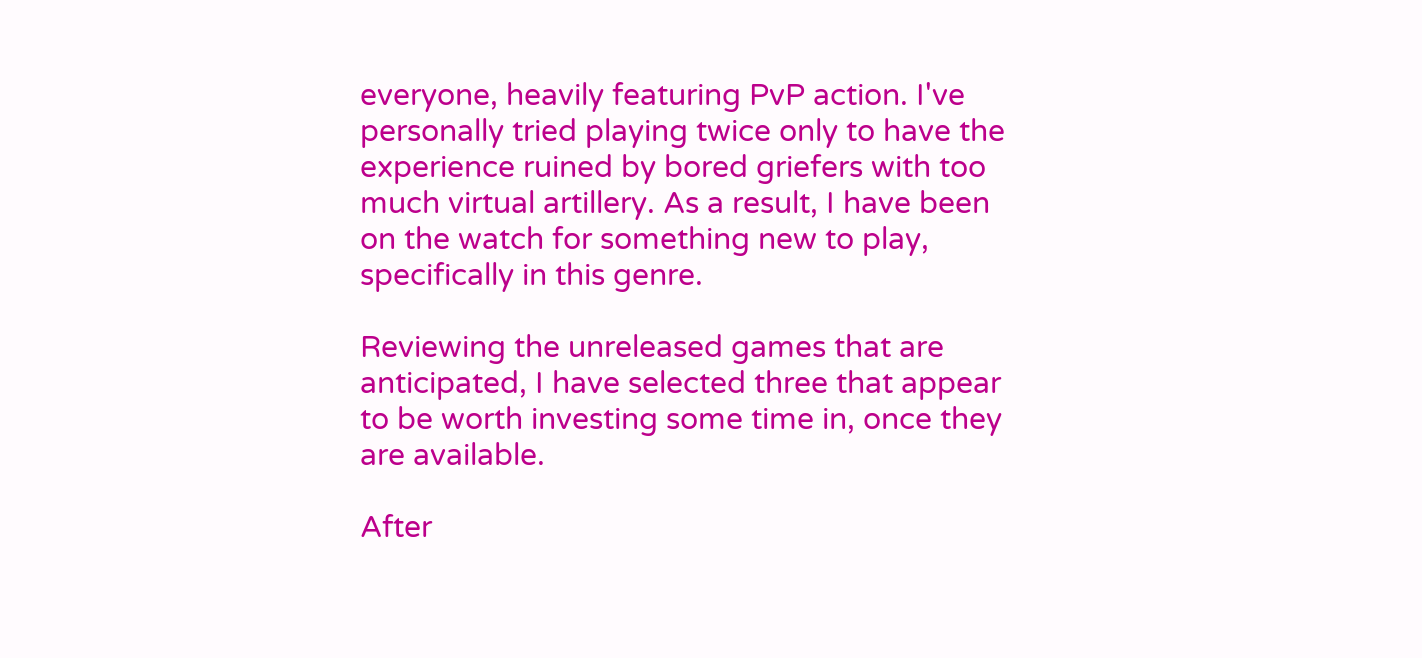everyone, heavily featuring PvP action. I've personally tried playing twice only to have the experience ruined by bored griefers with too much virtual artillery. As a result, I have been on the watch for something new to play, specifically in this genre.

Reviewing the unreleased games that are anticipated, I have selected three that appear to be worth investing some time in, once they are available.

After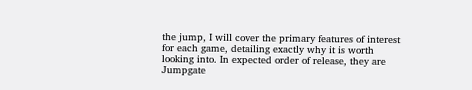the jump, I will cover the primary features of interest for each game, detailing exactly why it is worth looking into. In expected order of release, they are Jumpgate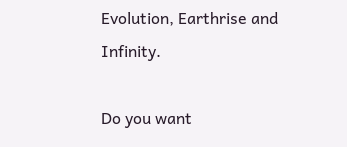Evolution, Earthrise and Infinity.

Do you want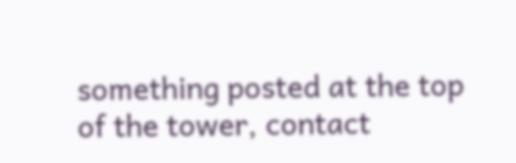something posted at the top of the tower, contact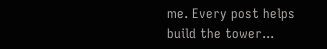me. Every post helps build the tower...